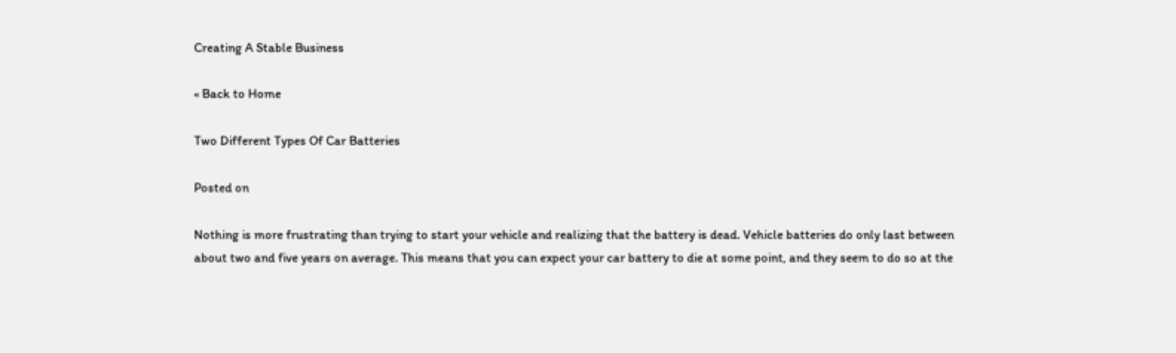Creating A Stable Business

« Back to Home

Two Different Types Of Car Batteries

Posted on

Nothing is more frustrating than trying to start your vehicle and realizing that the battery is dead. Vehicle batteries do only last between about two and five years on average. This means that you can expect your car battery to die at some point, and they seem to do so at the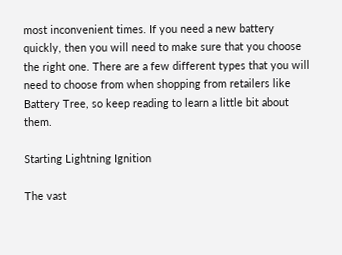most inconvenient times. If you need a new battery quickly, then you will need to make sure that you choose the right one. There are a few different types that you will need to choose from when shopping from retailers like Battery Tree, so keep reading to learn a little bit about them.

Starting Lightning Ignition

The vast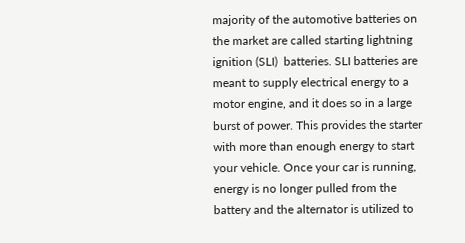majority of the automotive batteries on the market are called starting lightning ignition (SLI)  batteries. SLI batteries are meant to supply electrical energy to a motor engine, and it does so in a large burst of power. This provides the starter with more than enough energy to start your vehicle. Once your car is running, energy is no longer pulled from the battery and the alternator is utilized to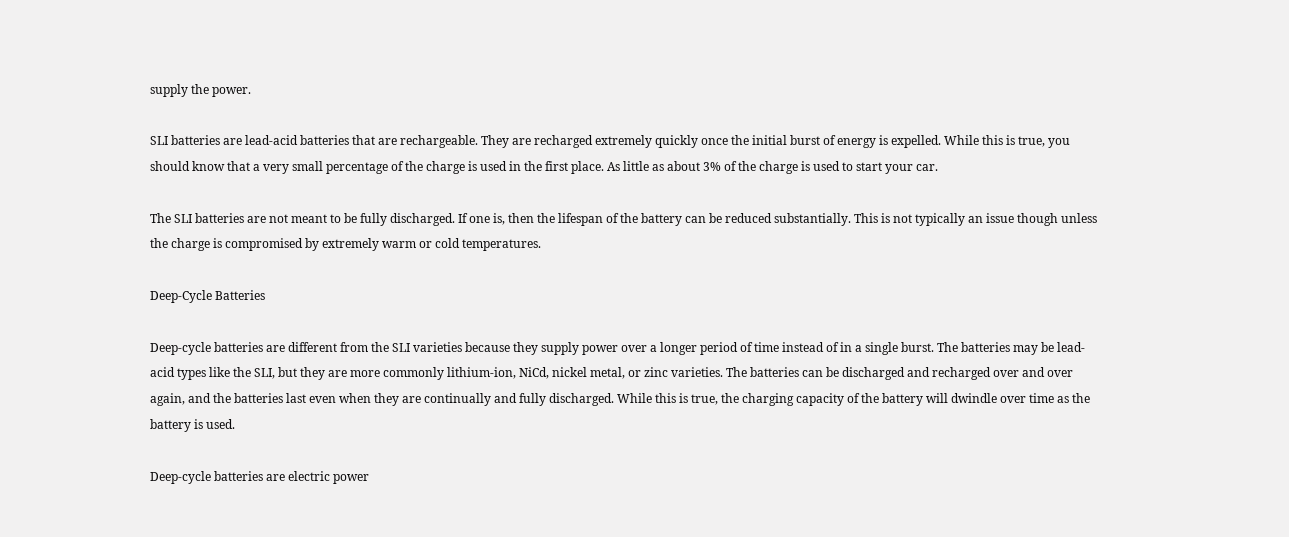supply the power.

SLI batteries are lead-acid batteries that are rechargeable. They are recharged extremely quickly once the initial burst of energy is expelled. While this is true, you should know that a very small percentage of the charge is used in the first place. As little as about 3% of the charge is used to start your car.

The SLI batteries are not meant to be fully discharged. If one is, then the lifespan of the battery can be reduced substantially. This is not typically an issue though unless the charge is compromised by extremely warm or cold temperatures.

Deep-Cycle Batteries

Deep-cycle batteries are different from the SLI varieties because they supply power over a longer period of time instead of in a single burst. The batteries may be lead-acid types like the SLI, but they are more commonly lithium-ion, NiCd, nickel metal, or zinc varieties. The batteries can be discharged and recharged over and over again, and the batteries last even when they are continually and fully discharged. While this is true, the charging capacity of the battery will dwindle over time as the battery is used.

Deep-cycle batteries are electric power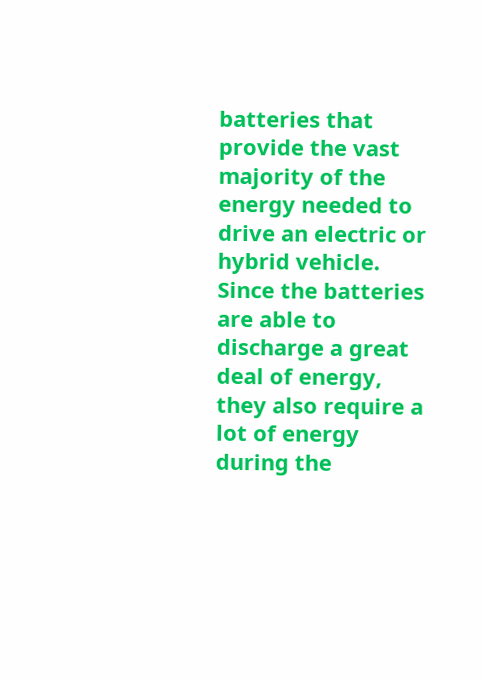batteries that provide the vast majority of the energy needed to drive an electric or hybrid vehicle. Since the batteries are able to discharge a great deal of energy, they also require a lot of energy during the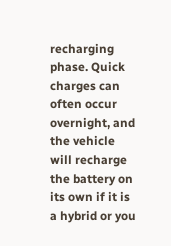recharging phase. Quick charges can often occur overnight, and the vehicle will recharge the battery on its own if it is a hybrid or you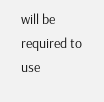will be required to use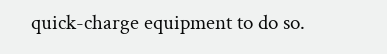quick-charge equipment to do so.